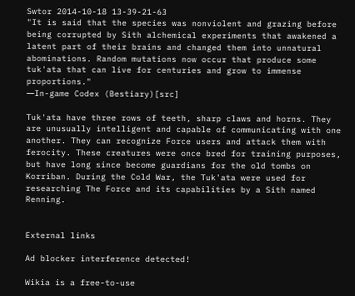Swtor 2014-10-18 13-39-21-63
"It is said that the species was nonviolent and grazing before being corrupted by Sith alchemical experiments that awakened a latent part of their brains and changed them into unnatural abominations. Random mutations now occur that produce some tuk'ata that can live for centuries and grow to immense proportions."
―In-game Codex (Bestiary)[src]

Tuk'ata have three rows of teeth, sharp claws and horns. They are unusually intelligent and capable of communicating with one another. They can recognize Force users and attack them with ferocity. These creatures were once bred for training purposes, but have long since become guardians for the old tombs on Korriban. During the Cold War, the Tuk'ata were used for researching The Force and its capabilities by a Sith named Renning.


External links

Ad blocker interference detected!

Wikia is a free-to-use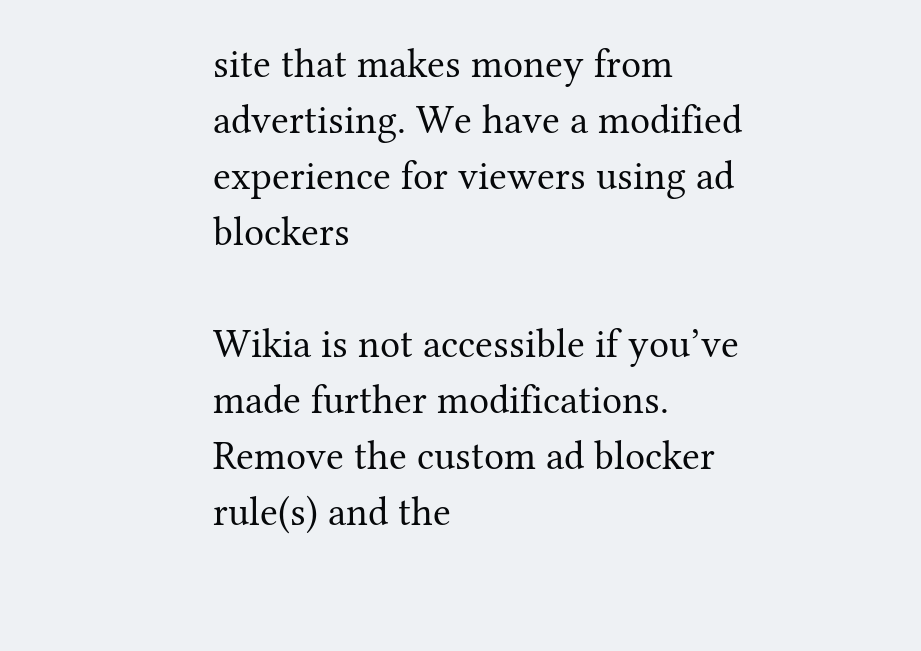site that makes money from advertising. We have a modified experience for viewers using ad blockers

Wikia is not accessible if you’ve made further modifications. Remove the custom ad blocker rule(s) and the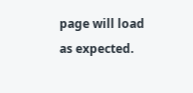page will load as expected.